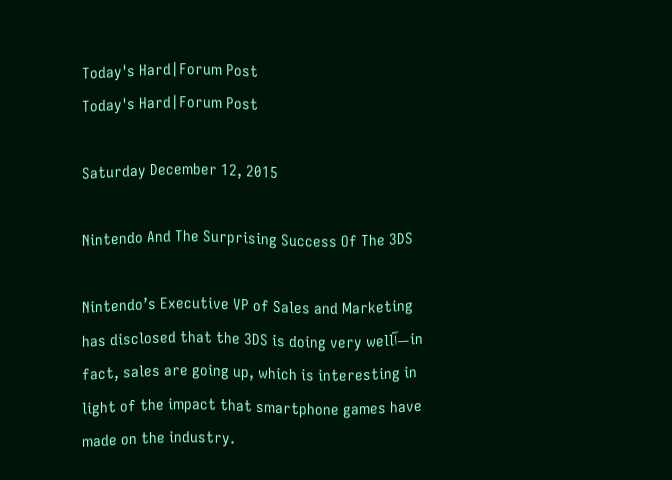Today's Hard|Forum Post
Today's Hard|Forum Post

Saturday December 12, 2015

Nintendo And The Surprising Success Of The 3DS

Nintendo’s Executive VP of Sales and Marketing has disclosed that the 3DS is doing very wellآ—in fact, sales are going up, which is interesting in light of the impact that smartphone games have made on the industry.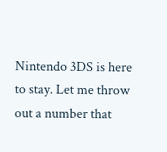Nintendo 3DS is here to stay. Let me throw out a number that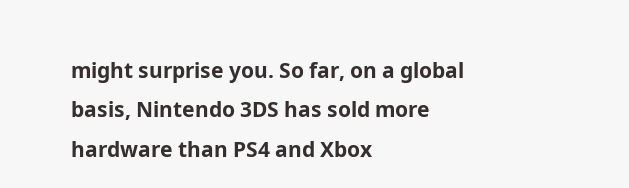might surprise you. So far, on a global basis, Nintendo 3DS has sold more hardware than PS4 and Xbox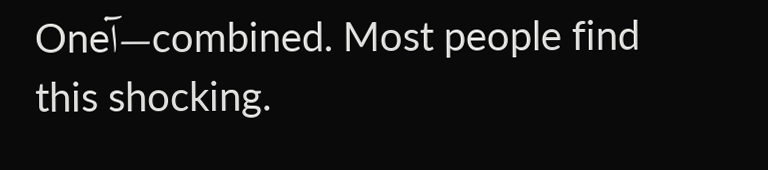Oneآ—combined. Most people find this shocking.